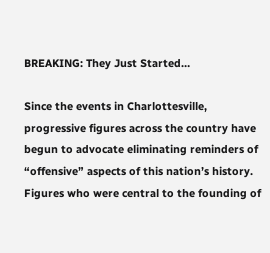BREAKING: They Just Started…

Since the events in Charlottesville, progressive figures across the country have begun to advocate eliminating reminders of “offensive” aspects of this nation’s history. Figures who were central to the founding of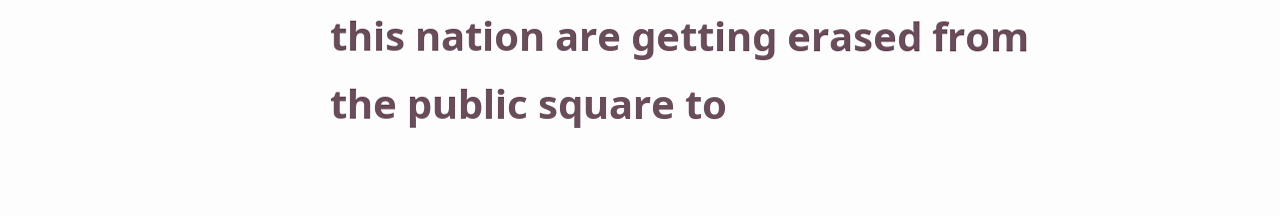this nation are getting erased from the public square to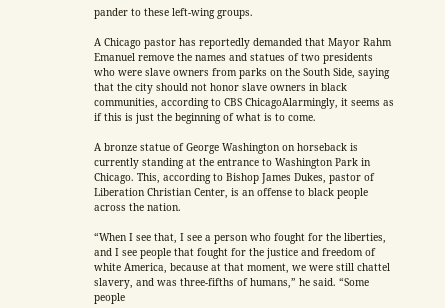pander to these left-wing groups.

A Chicago pastor has reportedly demanded that Mayor Rahm Emanuel remove the names and statues of two presidents who were slave owners from parks on the South Side, saying that the city should not honor slave owners in black communities, according to CBS ChicagoAlarmingly, it seems as if this is just the beginning of what is to come.

A bronze statue of George Washington on horseback is currently standing at the entrance to Washington Park in Chicago. This, according to Bishop James Dukes, pastor of Liberation Christian Center, is an offense to black people across the nation.

“When I see that, I see a person who fought for the liberties, and I see people that fought for the justice and freedom of white America, because at that moment, we were still chattel slavery, and was three-fifths of humans,” he said. “Some people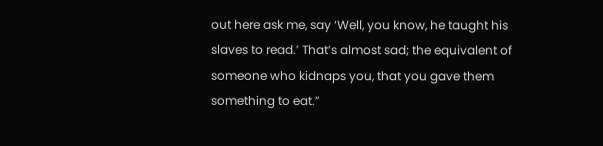out here ask me, say ‘Well, you know, he taught his slaves to read.’ That’s almost sad; the equivalent of someone who kidnaps you, that you gave them something to eat.”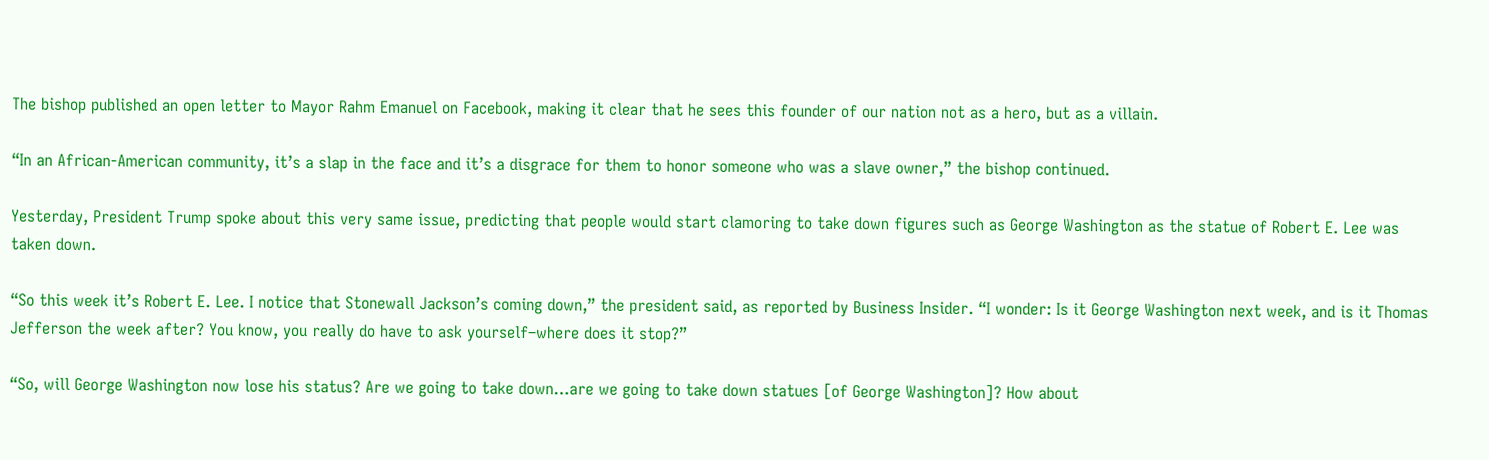The bishop published an open letter to Mayor Rahm Emanuel on Facebook, making it clear that he sees this founder of our nation not as a hero, but as a villain.

“In an African-American community, it’s a slap in the face and it’s a disgrace for them to honor someone who was a slave owner,” the bishop continued.

Yesterday, President Trump spoke about this very same issue, predicting that people would start clamoring to take down figures such as George Washington as the statue of Robert E. Lee was taken down.

“So this week it’s Robert E. Lee. I notice that Stonewall Jackson’s coming down,” the president said, as reported by Business Insider. “I wonder: Is it George Washington next week, and is it Thomas Jefferson the week after? You know, you really do have to ask yourself–where does it stop?”

“So, will George Washington now lose his status? Are we going to take down…are we going to take down statues [of George Washington]? How about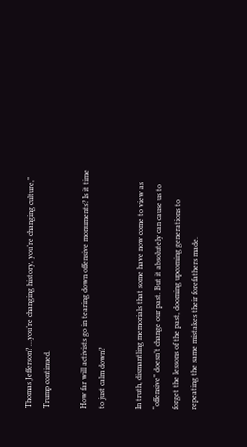Thomas Jefferson? …you’re changing history, you’re changing culture,” Trump continued.

How far will activists go in tearing down offensive monuments? Is it time to just calm down?

In truth, dismantling memorials that some have now come to view as “offensive” doesn’t change our past. But it absolutely can cause us to forget the lessons of the past, dooming upcoming generations to repeating the same mistakes their forefathers made.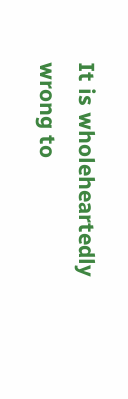It is wholeheartedly wrong to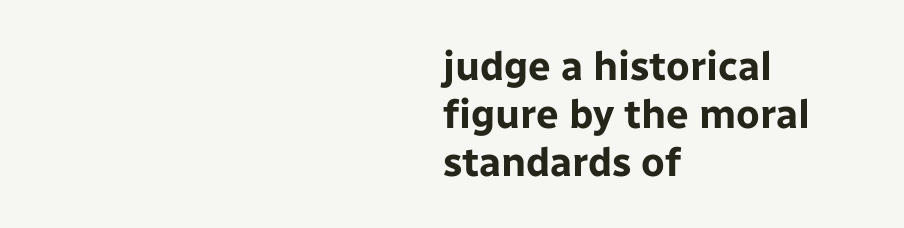judge a historical figure by the moral standards of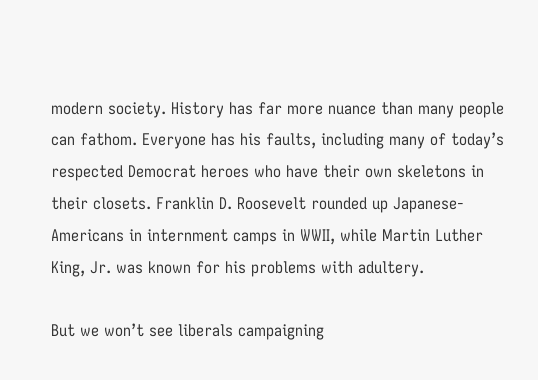modern society. History has far more nuance than many people can fathom. Everyone has his faults, including many of today’s respected Democrat heroes who have their own skeletons in their closets. Franklin D. Roosevelt rounded up Japanese-Americans in internment camps in WWII, while Martin Luther King, Jr. was known for his problems with adultery.

But we won’t see liberals campaigning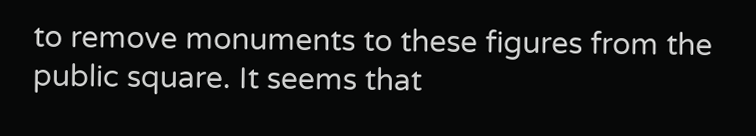to remove monuments to these figures from the public square. It seems that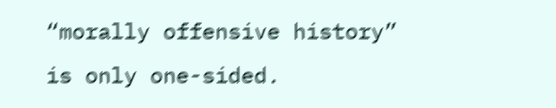“morally offensive history” is only one-sided.